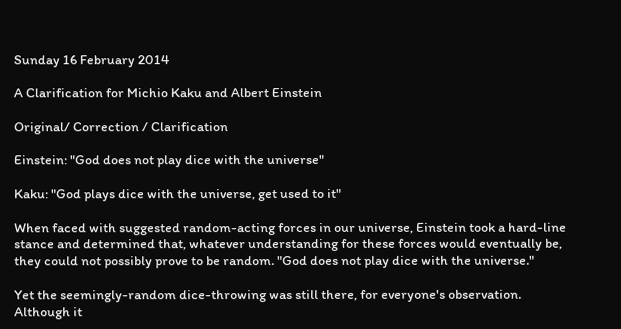Sunday 16 February 2014

A Clarification for Michio Kaku and Albert Einstein

Original/ Correction / Clarification

Einstein: "God does not play dice with the universe"

Kaku: "God plays dice with the universe, get used to it"

When faced with suggested random-acting forces in our universe, Einstein took a hard-line stance and determined that, whatever understanding for these forces would eventually be, they could not possibly prove to be random. "God does not play dice with the universe."

Yet the seemingly-random dice-throwing was still there, for everyone's observation. Although it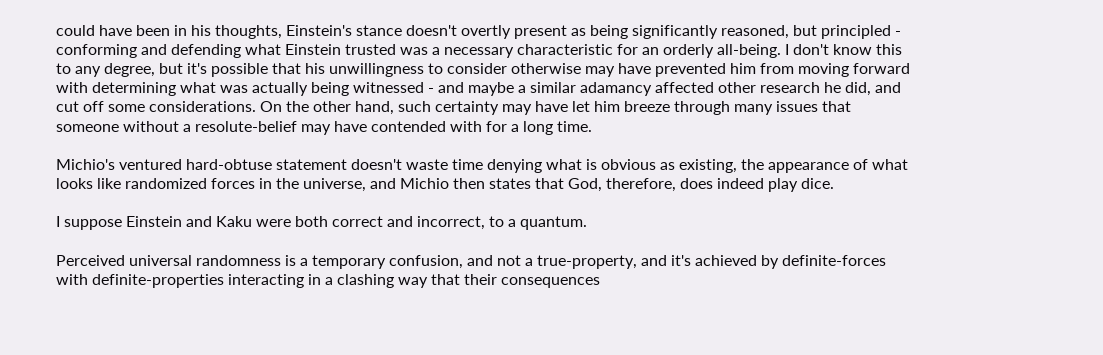could have been in his thoughts, Einstein's stance doesn't overtly present as being significantly reasoned, but principled - conforming and defending what Einstein trusted was a necessary characteristic for an orderly all-being. I don't know this to any degree, but it's possible that his unwillingness to consider otherwise may have prevented him from moving forward with determining what was actually being witnessed - and maybe a similar adamancy affected other research he did, and cut off some considerations. On the other hand, such certainty may have let him breeze through many issues that someone without a resolute-belief may have contended with for a long time.

Michio's ventured hard-obtuse statement doesn't waste time denying what is obvious as existing, the appearance of what looks like randomized forces in the universe, and Michio then states that God, therefore, does indeed play dice.

I suppose Einstein and Kaku were both correct and incorrect, to a quantum.

Perceived universal randomness is a temporary confusion, and not a true-property, and it's achieved by definite-forces with definite-properties interacting in a clashing way that their consequences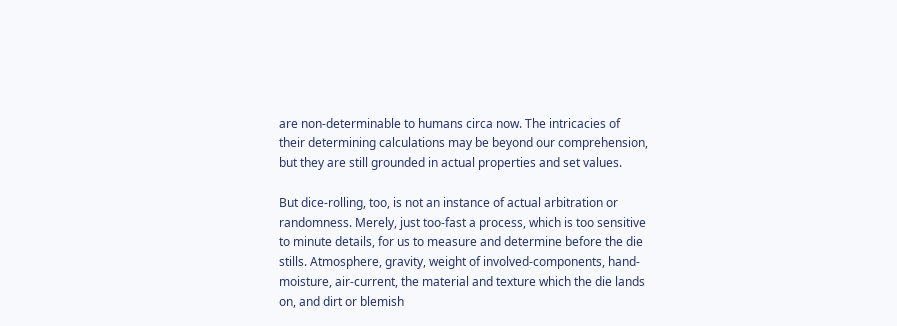are non-determinable to humans circa now. The intricacies of their determining calculations may be beyond our comprehension, but they are still grounded in actual properties and set values.

But dice-rolling, too, is not an instance of actual arbitration or randomness. Merely, just too-fast a process, which is too sensitive to minute details, for us to measure and determine before the die stills. Atmosphere, gravity, weight of involved-components, hand-moisture, air-current, the material and texture which the die lands on, and dirt or blemish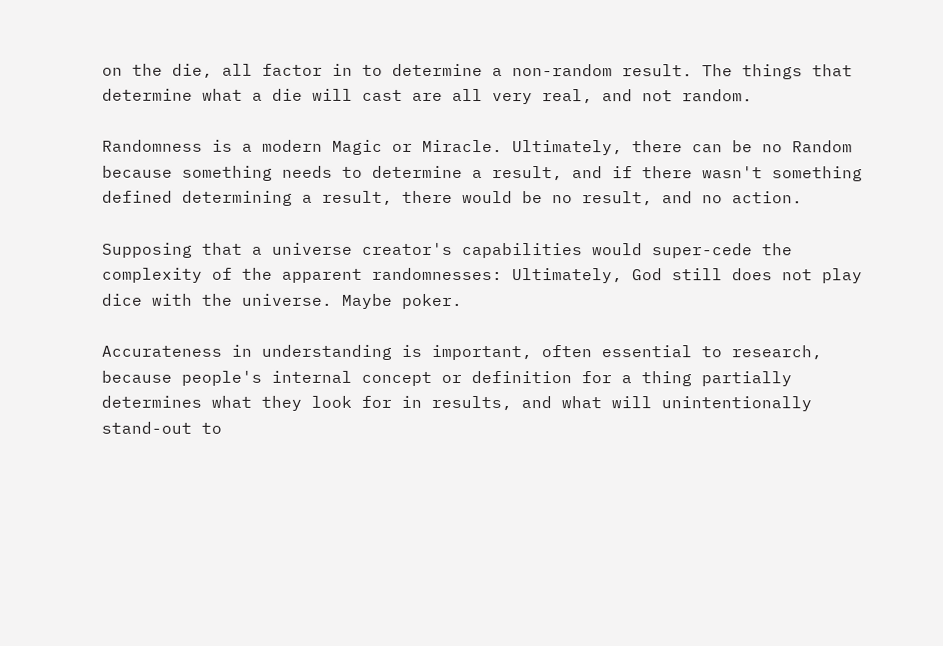on the die, all factor in to determine a non-random result. The things that determine what a die will cast are all very real, and not random.

Randomness is a modern Magic or Miracle. Ultimately, there can be no Random because something needs to determine a result, and if there wasn't something defined determining a result, there would be no result, and no action.

Supposing that a universe creator's capabilities would super-cede the complexity of the apparent randomnesses: Ultimately, God still does not play dice with the universe. Maybe poker.

Accurateness in understanding is important, often essential to research, because people's internal concept or definition for a thing partially determines what they look for in results, and what will unintentionally stand-out to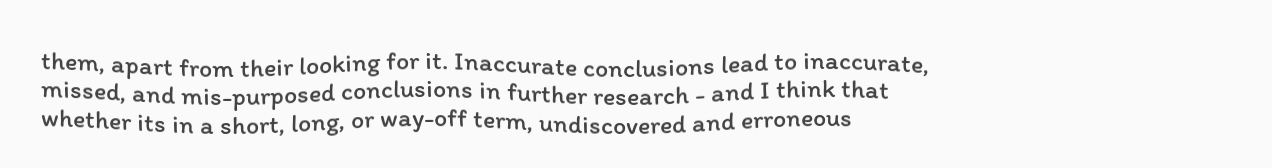them, apart from their looking for it. Inaccurate conclusions lead to inaccurate, missed, and mis-purposed conclusions in further research - and I think that whether its in a short, long, or way-off term, undiscovered and erroneous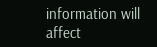information will affect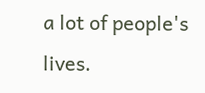a lot of people's lives.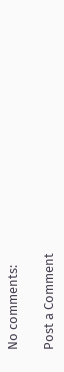No comments:

Post a Comment